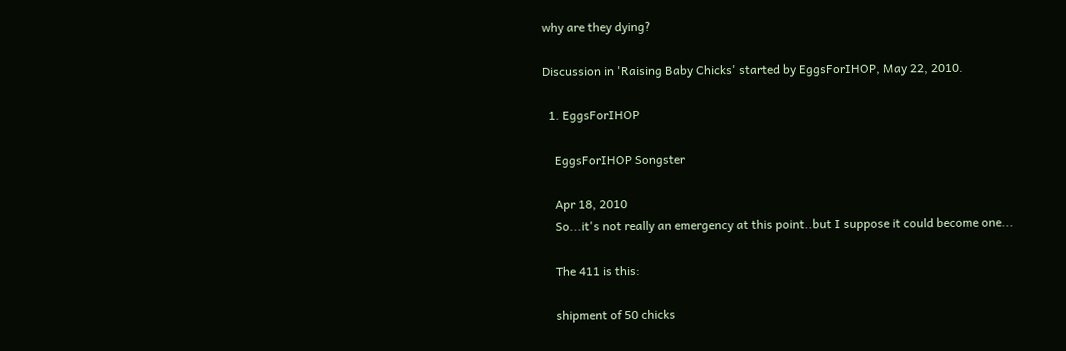why are they dying?

Discussion in 'Raising Baby Chicks' started by EggsForIHOP, May 22, 2010.

  1. EggsForIHOP

    EggsForIHOP Songster

    Apr 18, 2010
    So...it's not really an emergency at this point..but I suppose it could become one...

    The 411 is this:

    shipment of 50 chicks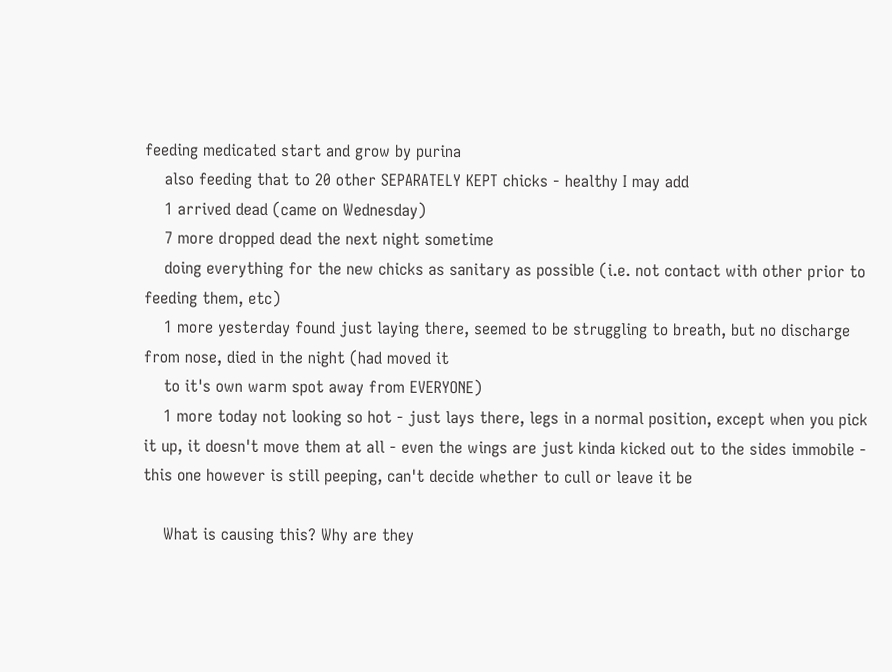feeding medicated start and grow by purina
    also feeding that to 20 other SEPARATELY KEPT chicks - healthy I may add
    1 arrived dead (came on Wednesday)
    7 more dropped dead the next night sometime
    doing everything for the new chicks as sanitary as possible (i.e. not contact with other prior to feeding them, etc)
    1 more yesterday found just laying there, seemed to be struggling to breath, but no discharge from nose, died in the night (had moved it
    to it's own warm spot away from EVERYONE)
    1 more today not looking so hot - just lays there, legs in a normal position, except when you pick it up, it doesn't move them at all - even the wings are just kinda kicked out to the sides immobile - this one however is still peeping, can't decide whether to cull or leave it be

    What is causing this? Why are they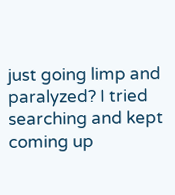just going limp and paralyzed? I tried searching and kept coming up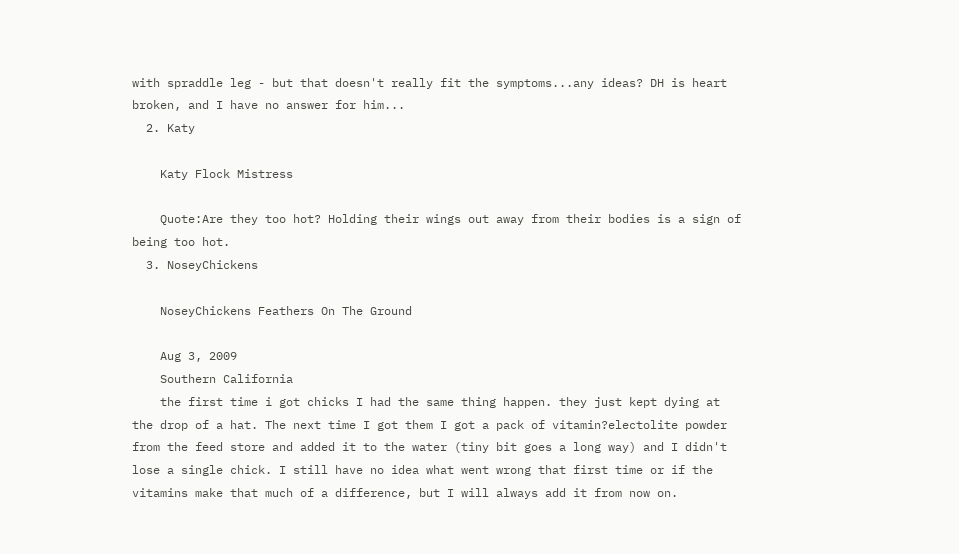with spraddle leg - but that doesn't really fit the symptoms...any ideas? DH is heart broken, and I have no answer for him...
  2. Katy

    Katy Flock Mistress

    Quote:Are they too hot? Holding their wings out away from their bodies is a sign of being too hot.
  3. NoseyChickens

    NoseyChickens Feathers On The Ground

    Aug 3, 2009
    Southern California
    the first time i got chicks I had the same thing happen. they just kept dying at the drop of a hat. The next time I got them I got a pack of vitamin?electolite powder from the feed store and added it to the water (tiny bit goes a long way) and I didn't lose a single chick. I still have no idea what went wrong that first time or if the vitamins make that much of a difference, but I will always add it from now on.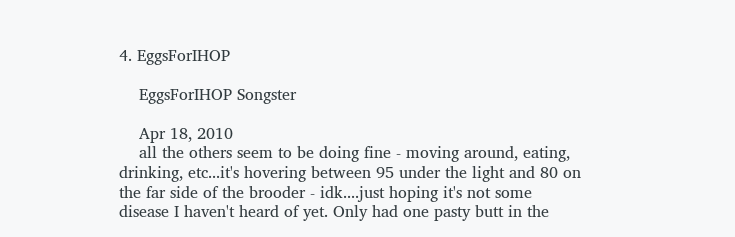4. EggsForIHOP

    EggsForIHOP Songster

    Apr 18, 2010
    all the others seem to be doing fine - moving around, eating, drinking, etc...it's hovering between 95 under the light and 80 on the far side of the brooder - idk....just hoping it's not some disease I haven't heard of yet. Only had one pasty butt in the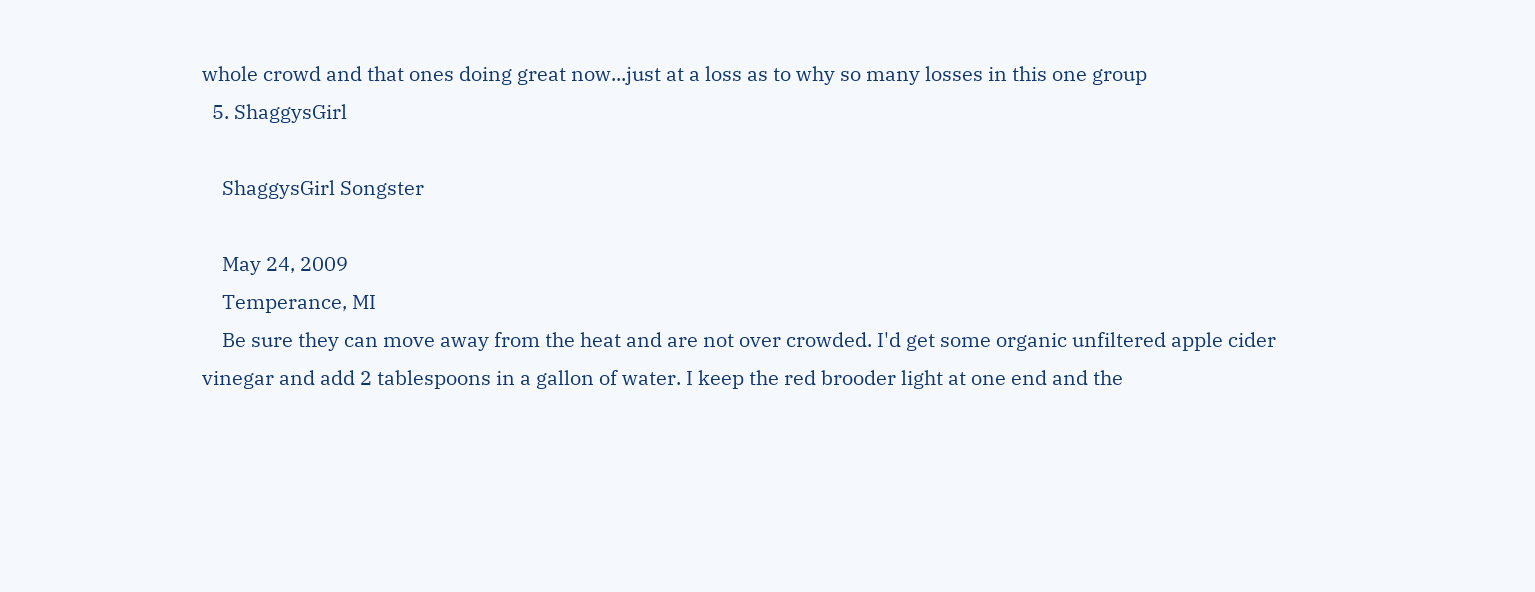whole crowd and that ones doing great now...just at a loss as to why so many losses in this one group
  5. ShaggysGirl

    ShaggysGirl Songster

    May 24, 2009
    Temperance, MI
    Be sure they can move away from the heat and are not over crowded. I'd get some organic unfiltered apple cider vinegar and add 2 tablespoons in a gallon of water. I keep the red brooder light at one end and the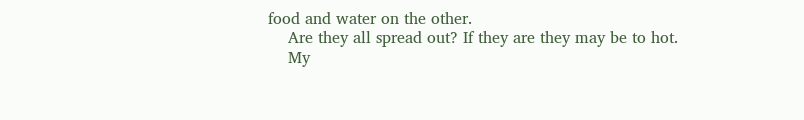food and water on the other.
    Are they all spread out? If they are they may be to hot.
    My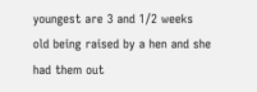youngest are 3 and 1/2 weeks old being raised by a hen and she had them out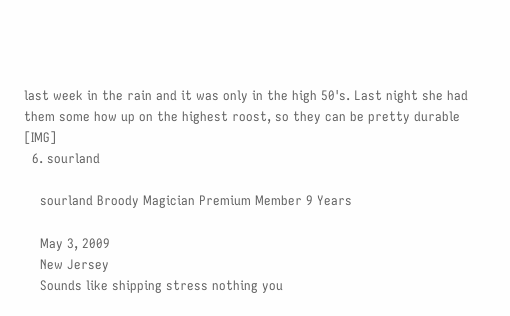last week in the rain and it was only in the high 50's. Last night she had them some how up on the highest roost, so they can be pretty durable [IMG]
  6. sourland

    sourland Broody Magician Premium Member 9 Years

    May 3, 2009
    New Jersey
    Sounds like shipping stress nothing you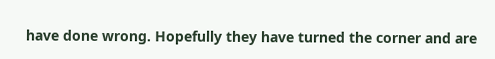have done wrong. Hopefully they have turned the corner and are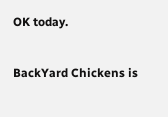OK today.

BackYard Chickens is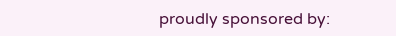proudly sponsored by: